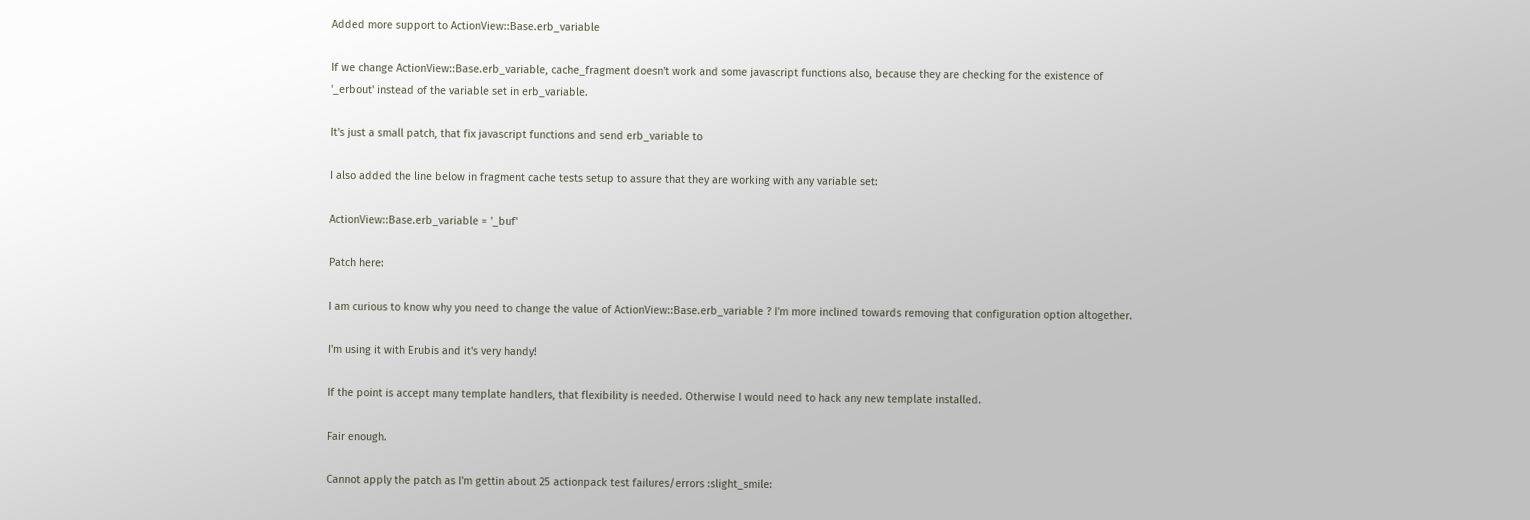Added more support to ActionView::Base.erb_variable

If we change ActionView::Base.erb_variable, cache_fragment doesn't work and some javascript functions also, because they are checking for the existence of '_erbout' instead of the variable set in erb_variable.

It's just a small patch, that fix javascript functions and send erb_variable to

I also added the line below in fragment cache tests setup to assure that they are working with any variable set:

ActionView::Base.erb_variable = '_buf'

Patch here:

I am curious to know why you need to change the value of ActionView::Base.erb_variable ? I'm more inclined towards removing that configuration option altogether.

I'm using it with Erubis and it's very handy!

If the point is accept many template handlers, that flexibility is needed. Otherwise I would need to hack any new template installed.

Fair enough.

Cannot apply the patch as I'm gettin about 25 actionpack test failures/errors :slight_smile: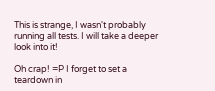This is strange, I wasn't probably running all tests. I will take a deeper look into it!

Oh crap! =P I forget to set a teardown in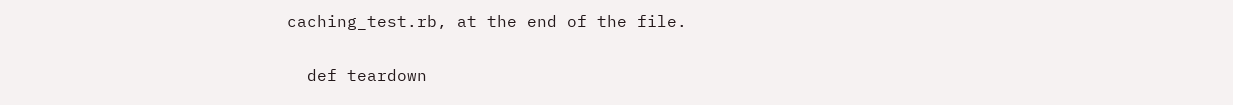caching_test.rb, at the end of the file.

  def teardown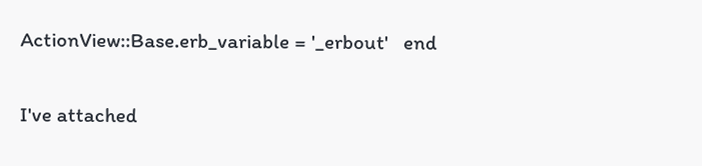ActionView::Base.erb_variable = '_erbout'   end

I've attached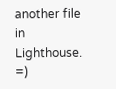another file in Lighthouse. =)